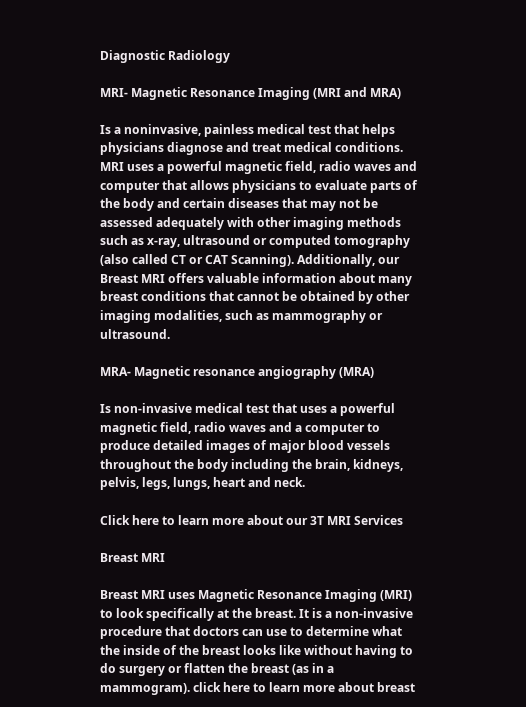Diagnostic Radiology

MRI- Magnetic Resonance Imaging (MRI and MRA)

Is a noninvasive, painless medical test that helps physicians diagnose and treat medical conditions. MRI uses a powerful magnetic field, radio waves and computer that allows physicians to evaluate parts of the body and certain diseases that may not be assessed adequately with other imaging methods such as x-ray, ultrasound or computed tomography (also called CT or CAT Scanning). Additionally, our Breast MRI offers valuable information about many breast conditions that cannot be obtained by other imaging modalities, such as mammography or ultrasound.

MRA- Magnetic resonance angiography (MRA)

Is non-invasive medical test that uses a powerful magnetic field, radio waves and a computer to produce detailed images of major blood vessels throughout the body including the brain, kidneys, pelvis, legs, lungs, heart and neck.

Click here to learn more about our 3T MRI Services

Breast MRI

Breast MRI uses Magnetic Resonance Imaging (MRI) to look specifically at the breast. It is a non-invasive procedure that doctors can use to determine what the inside of the breast looks like without having to do surgery or flatten the breast (as in a mammogram). click here to learn more about breast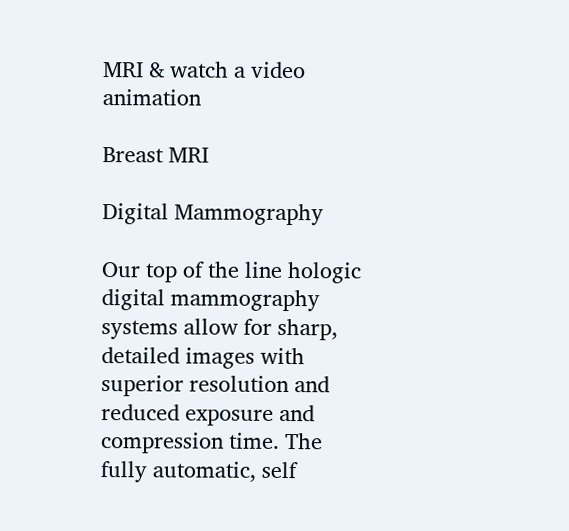MRI & watch a video animation

Breast MRI

Digital Mammography

Our top of the line hologic digital mammography systems allow for sharp, detailed images with superior resolution and reduced exposure and compression time. The fully automatic, self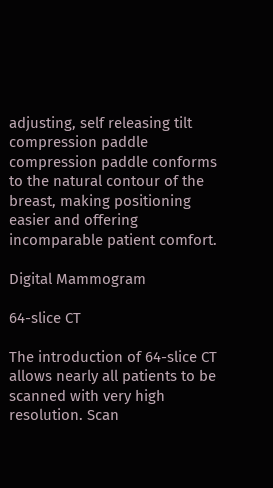adjusting, self releasing tilt compression paddle compression paddle conforms to the natural contour of the breast, making positioning easier and offering incomparable patient comfort.

Digital Mammogram

64-slice CT

The introduction of 64-slice CT allows nearly all patients to be scanned with very high resolution. Scan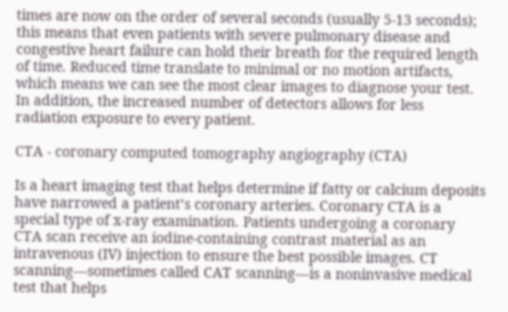times are now on the order of several seconds (usually 5-13 seconds); this means that even patients with severe pulmonary disease and congestive heart failure can hold their breath for the required length of time. Reduced time translate to minimal or no motion artifacts, which means we can see the most clear images to diagnose your test. In addition, the increased number of detectors allows for less radiation exposure to every patient.

CTA - coronary computed tomography angiography (CTA)

Is a heart imaging test that helps determine if fatty or calcium deposits have narrowed a patient’s coronary arteries. Coronary CTA is a special type of x-ray examination. Patients undergoing a coronary CTA scan receive an iodine-containing contrast material as an intravenous (IV) injection to ensure the best possible images. CT scanning—sometimes called CAT scanning—is a noninvasive medical test that helps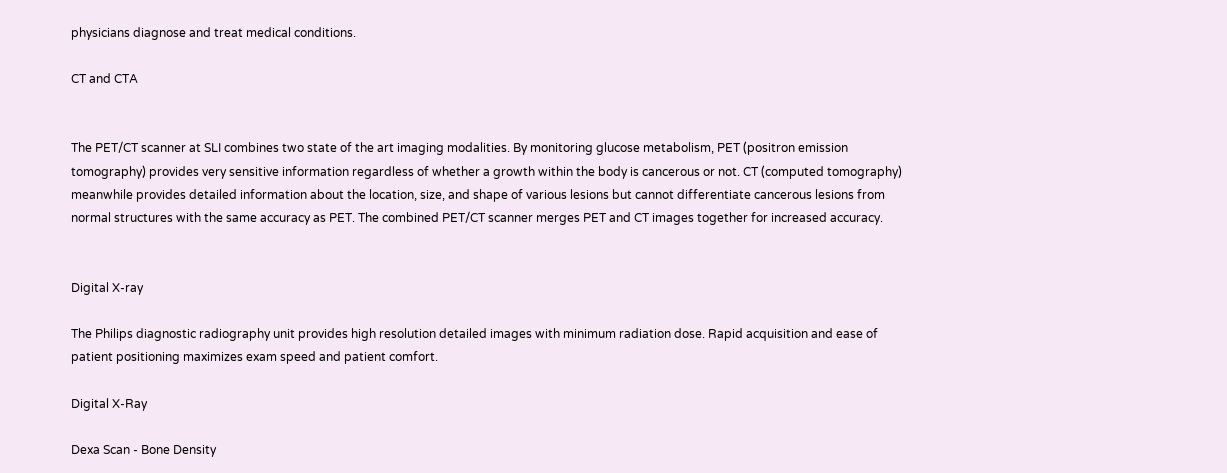physicians diagnose and treat medical conditions.

CT and CTA


The PET/CT scanner at SLI combines two state of the art imaging modalities. By monitoring glucose metabolism, PET (positron emission tomography) provides very sensitive information regardless of whether a growth within the body is cancerous or not. CT (computed tomography) meanwhile provides detailed information about the location, size, and shape of various lesions but cannot differentiate cancerous lesions from normal structures with the same accuracy as PET. The combined PET/CT scanner merges PET and CT images together for increased accuracy.


Digital X-ray

The Philips diagnostic radiography unit provides high resolution detailed images with minimum radiation dose. Rapid acquisition and ease of patient positioning maximizes exam speed and patient comfort.

Digital X-Ray

Dexa Scan - Bone Density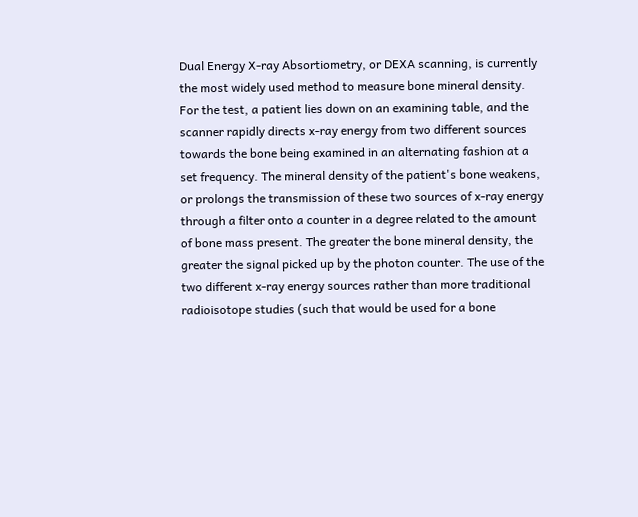Dual Energy X-ray Absortiometry, or DEXA scanning, is currently the most widely used method to measure bone mineral density. For the test, a patient lies down on an examining table, and the scanner rapidly directs x-ray energy from two different sources towards the bone being examined in an alternating fashion at a set frequency. The mineral density of the patient's bone weakens, or prolongs the transmission of these two sources of x-ray energy through a filter onto a counter in a degree related to the amount of bone mass present. The greater the bone mineral density, the greater the signal picked up by the photon counter. The use of the two different x-ray energy sources rather than more traditional radioisotope studies (such that would be used for a bone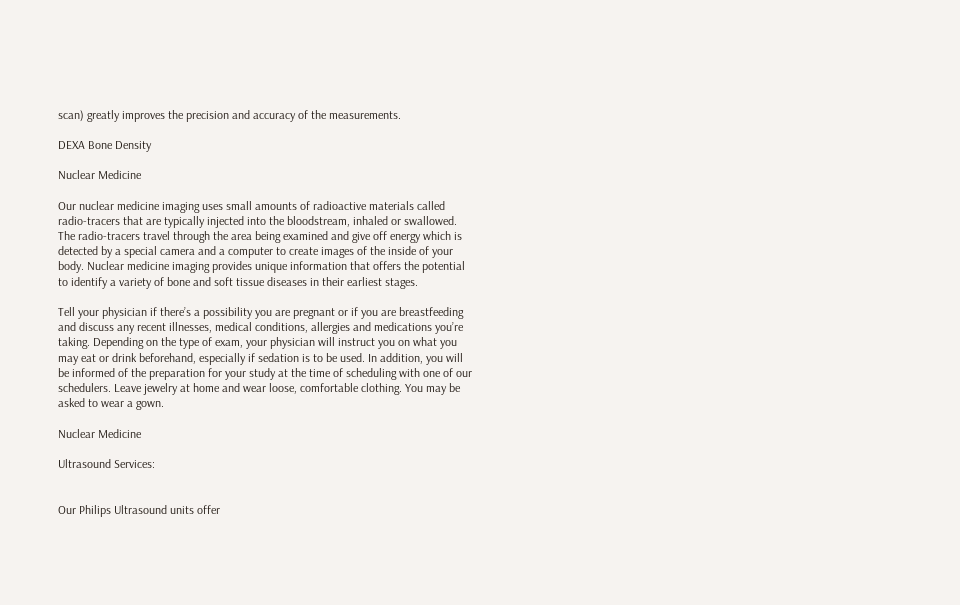scan) greatly improves the precision and accuracy of the measurements.

DEXA Bone Density

Nuclear Medicine

Our nuclear medicine imaging uses small amounts of radioactive materials called radio-tracers that are typically injected into the bloodstream, inhaled or swallowed. The radio-tracers travel through the area being examined and give off energy which is detected by a special camera and a computer to create images of the inside of your body. Nuclear medicine imaging provides unique information that offers the potential to identify a variety of bone and soft tissue diseases in their earliest stages.

Tell your physician if there’s a possibility you are pregnant or if you are breastfeeding and discuss any recent illnesses, medical conditions, allergies and medications you’re taking. Depending on the type of exam, your physician will instruct you on what you may eat or drink beforehand, especially if sedation is to be used. In addition, you will be informed of the preparation for your study at the time of scheduling with one of our schedulers. Leave jewelry at home and wear loose, comfortable clothing. You may be asked to wear a gown.

Nuclear Medicine

Ultrasound Services:


Our Philips Ultrasound units offer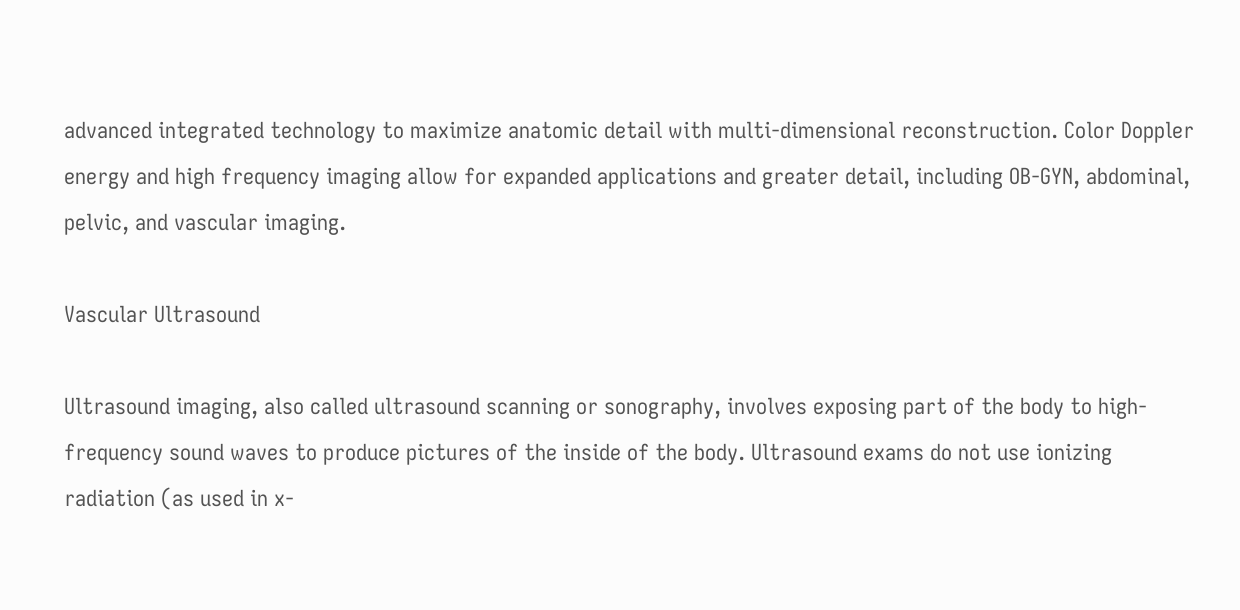advanced integrated technology to maximize anatomic detail with multi-dimensional reconstruction. Color Doppler energy and high frequency imaging allow for expanded applications and greater detail, including OB-GYN, abdominal, pelvic, and vascular imaging.

Vascular Ultrasound

Ultrasound imaging, also called ultrasound scanning or sonography, involves exposing part of the body to high-frequency sound waves to produce pictures of the inside of the body. Ultrasound exams do not use ionizing radiation (as used in x-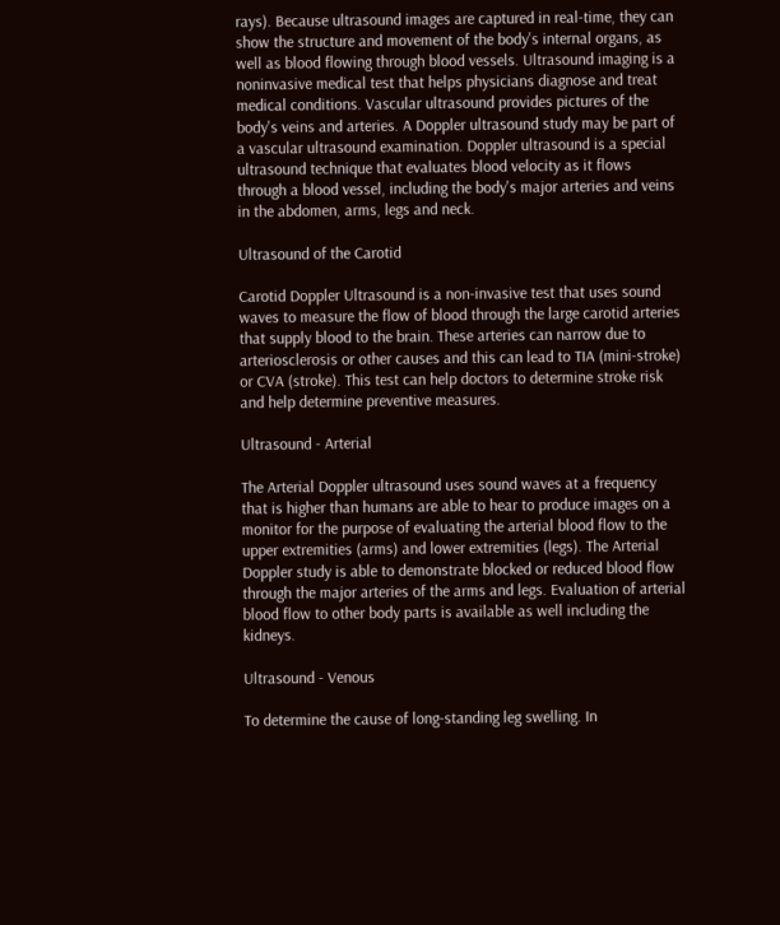rays). Because ultrasound images are captured in real-time, they can show the structure and movement of the body's internal organs, as well as blood flowing through blood vessels. Ultrasound imaging is a noninvasive medical test that helps physicians diagnose and treat medical conditions. Vascular ultrasound provides pictures of the body's veins and arteries. A Doppler ultrasound study may be part of a vascular ultrasound examination. Doppler ultrasound is a special ultrasound technique that evaluates blood velocity as it flows through a blood vessel, including the body's major arteries and veins in the abdomen, arms, legs and neck.

Ultrasound of the Carotid

Carotid Doppler Ultrasound is a non-invasive test that uses sound waves to measure the flow of blood through the large carotid arteries that supply blood to the brain. These arteries can narrow due to arteriosclerosis or other causes and this can lead to TIA (mini-stroke) or CVA (stroke). This test can help doctors to determine stroke risk and help determine preventive measures.

Ultrasound - Arterial

The Arterial Doppler ultrasound uses sound waves at a frequency that is higher than humans are able to hear to produce images on a monitor for the purpose of evaluating the arterial blood flow to the upper extremities (arms) and lower extremities (legs). The Arterial Doppler study is able to demonstrate blocked or reduced blood flow through the major arteries of the arms and legs. Evaluation of arterial blood flow to other body parts is available as well including the kidneys.

Ultrasound - Venous

To determine the cause of long-standing leg swelling. In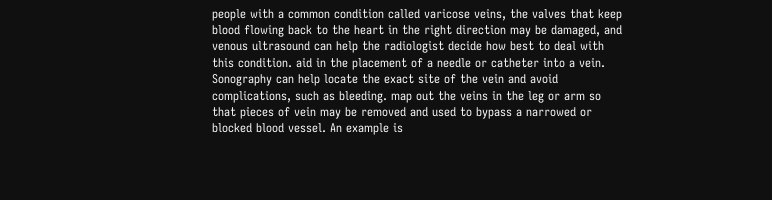people with a common condition called varicose veins, the valves that keep blood flowing back to the heart in the right direction may be damaged, and venous ultrasound can help the radiologist decide how best to deal with this condition. aid in the placement of a needle or catheter into a vein. Sonography can help locate the exact site of the vein and avoid complications, such as bleeding. map out the veins in the leg or arm so that pieces of vein may be removed and used to bypass a narrowed or blocked blood vessel. An example is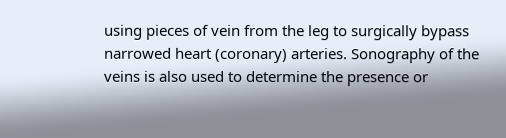using pieces of vein from the leg to surgically bypass narrowed heart (coronary) arteries. Sonography of the veins is also used to determine the presence or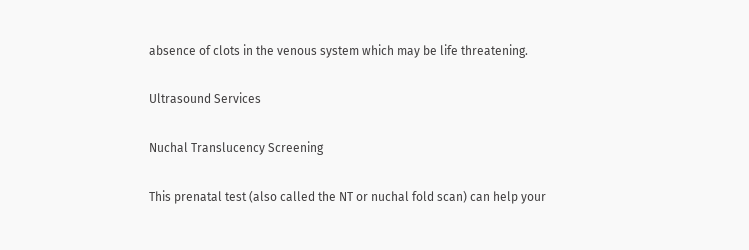absence of clots in the venous system which may be life threatening.

Ultrasound Services

Nuchal Translucency Screening

This prenatal test (also called the NT or nuchal fold scan) can help your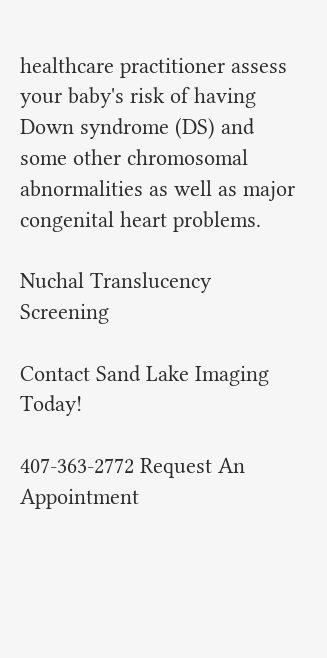healthcare practitioner assess your baby's risk of having Down syndrome (DS) and some other chromosomal abnormalities as well as major congenital heart problems.

Nuchal Translucency Screening

Contact Sand Lake Imaging Today!

407-363-2772 Request An Appointment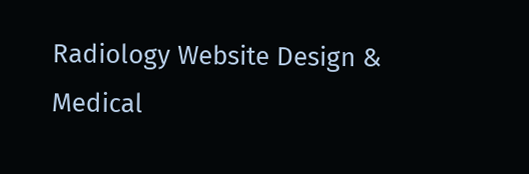Radiology Website Design & Medical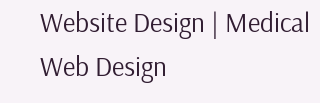Website Design | Medical Web Design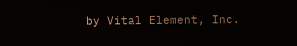by Vital Element, Inc.